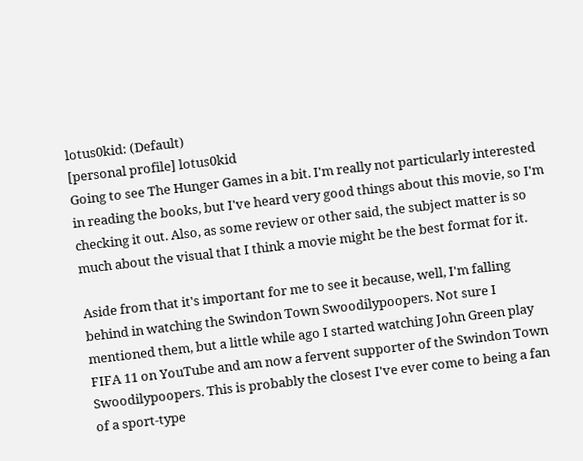lotus0kid: (Default)
[personal profile] lotus0kid
Going to see The Hunger Games in a bit. I'm really not particularly interested in reading the books, but I've heard very good things about this movie, so I'm checking it out. Also, as some review or other said, the subject matter is so much about the visual that I think a movie might be the best format for it.

Aside from that it's important for me to see it because, well, I'm falling behind in watching the Swindon Town Swoodilypoopers. Not sure I mentioned them, but a little while ago I started watching John Green play FIFA 11 on YouTube and am now a fervent supporter of the Swindon Town Swoodilypoopers. This is probably the closest I've ever come to being a fan of a sport-type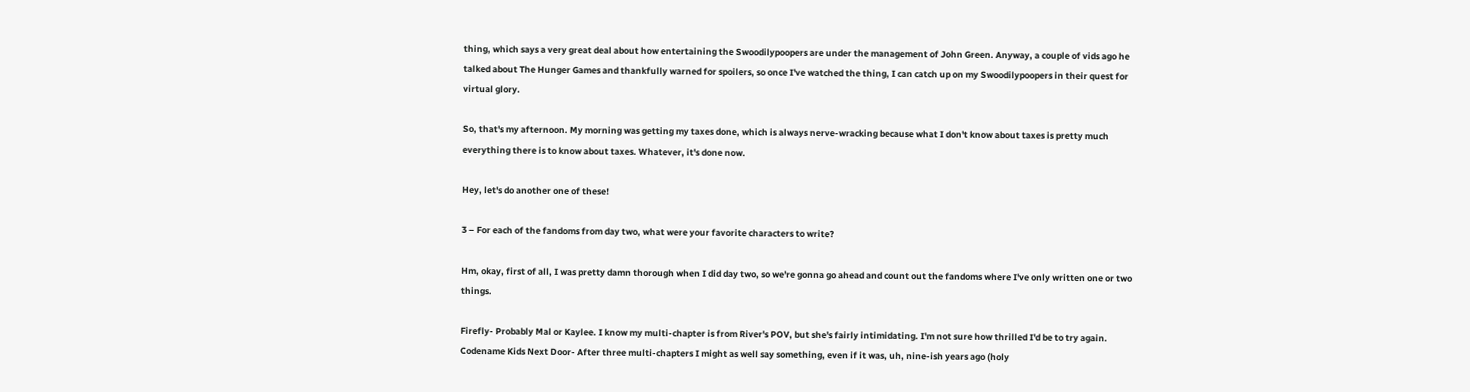thing, which says a very great deal about how entertaining the Swoodilypoopers are under the management of John Green. Anyway, a couple of vids ago he talked about The Hunger Games and thankfully warned for spoilers, so once I've watched the thing, I can catch up on my Swoodilypoopers in their quest for virtual glory.

So, that's my afternoon. My morning was getting my taxes done, which is always nerve-wracking because what I don't know about taxes is pretty much everything there is to know about taxes. Whatever, it's done now.

Hey, let's do another one of these!

3 – For each of the fandoms from day two, what were your favorite characters to write?

Hm, okay, first of all, I was pretty damn thorough when I did day two, so we're gonna go ahead and count out the fandoms where I've only written one or two things.

Firefly- Probably Mal or Kaylee. I know my multi-chapter is from River's POV, but she's fairly intimidating. I'm not sure how thrilled I'd be to try again.
Codename Kids Next Door- After three multi-chapters I might as well say something, even if it was, uh, nine-ish years ago (holy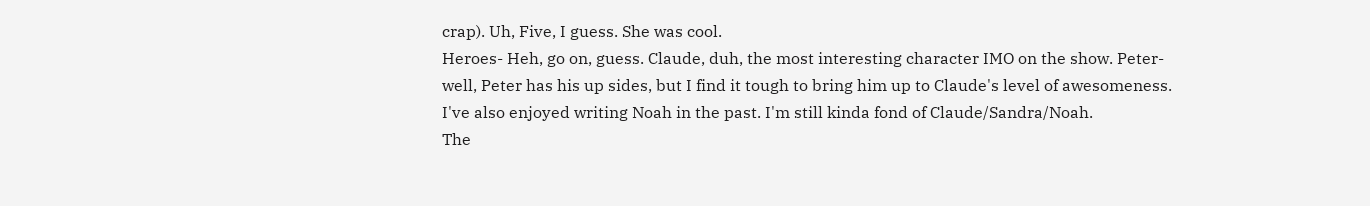crap). Uh, Five, I guess. She was cool.
Heroes- Heh, go on, guess. Claude, duh, the most interesting character IMO on the show. Peter- well, Peter has his up sides, but I find it tough to bring him up to Claude's level of awesomeness. I've also enjoyed writing Noah in the past. I'm still kinda fond of Claude/Sandra/Noah.
The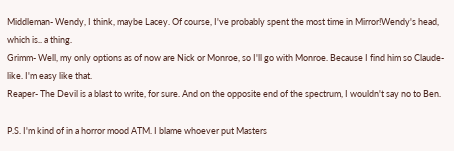Middleman- Wendy, I think, maybe Lacey. Of course, I've probably spent the most time in Mirror!Wendy's head, which is.. a thing.
Grimm- Well, my only options as of now are Nick or Monroe, so I'll go with Monroe. Because I find him so Claude-like. I'm easy like that.
Reaper- The Devil is a blast to write, for sure. And on the opposite end of the spectrum, I wouldn't say no to Ben.

P.S. I'm kind of in a horror mood ATM. I blame whoever put Masters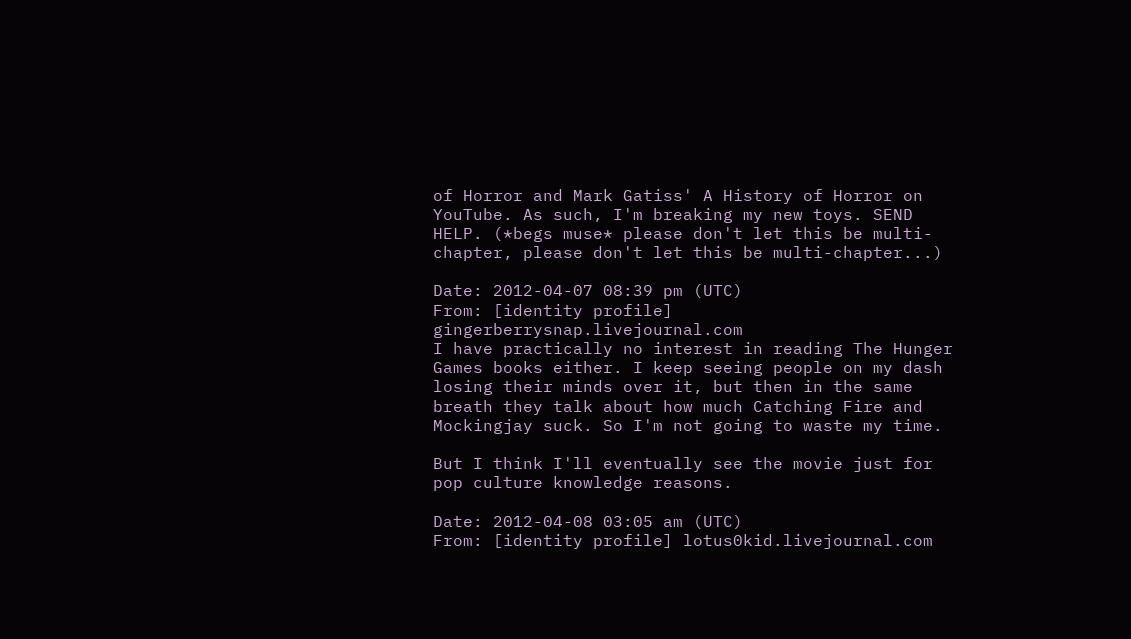of Horror and Mark Gatiss' A History of Horror on YouTube. As such, I'm breaking my new toys. SEND HELP. (*begs muse* please don't let this be multi-chapter, please don't let this be multi-chapter...)

Date: 2012-04-07 08:39 pm (UTC)
From: [identity profile] gingerberrysnap.livejournal.com
I have practically no interest in reading The Hunger Games books either. I keep seeing people on my dash losing their minds over it, but then in the same breath they talk about how much Catching Fire and Mockingjay suck. So I'm not going to waste my time.

But I think I'll eventually see the movie just for pop culture knowledge reasons.

Date: 2012-04-08 03:05 am (UTC)
From: [identity profile] lotus0kid.livejournal.com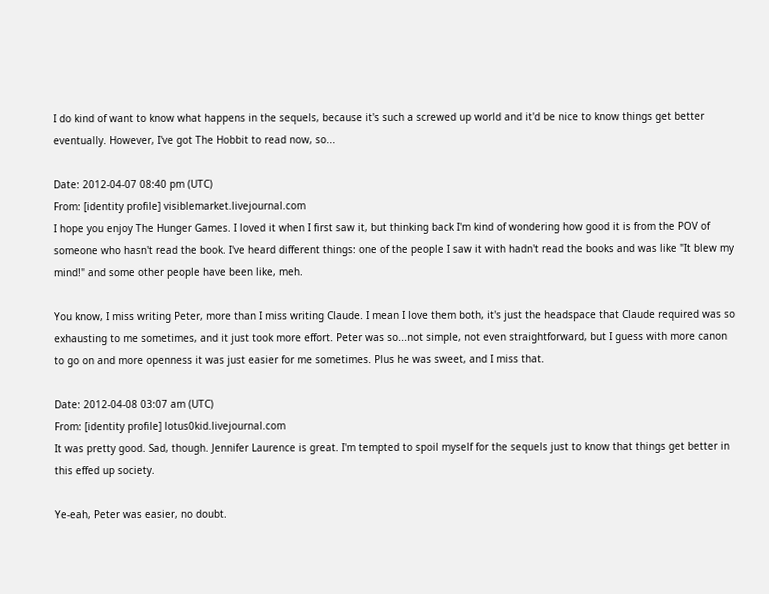I do kind of want to know what happens in the sequels, because it's such a screwed up world and it'd be nice to know things get better eventually. However, I've got The Hobbit to read now, so...

Date: 2012-04-07 08:40 pm (UTC)
From: [identity profile] visiblemarket.livejournal.com
I hope you enjoy The Hunger Games. I loved it when I first saw it, but thinking back I'm kind of wondering how good it is from the POV of someone who hasn't read the book. I've heard different things: one of the people I saw it with hadn't read the books and was like "It blew my mind!" and some other people have been like, meh.

You know, I miss writing Peter, more than I miss writing Claude. I mean I love them both, it's just the headspace that Claude required was so exhausting to me sometimes, and it just took more effort. Peter was so...not simple, not even straightforward, but I guess with more canon to go on and more openness it was just easier for me sometimes. Plus he was sweet, and I miss that.

Date: 2012-04-08 03:07 am (UTC)
From: [identity profile] lotus0kid.livejournal.com
It was pretty good. Sad, though. Jennifer Laurence is great. I'm tempted to spoil myself for the sequels just to know that things get better in this effed up society.

Ye-eah, Peter was easier, no doubt.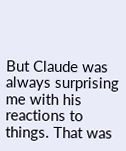But Claude was always surprising me with his reactions to things. That was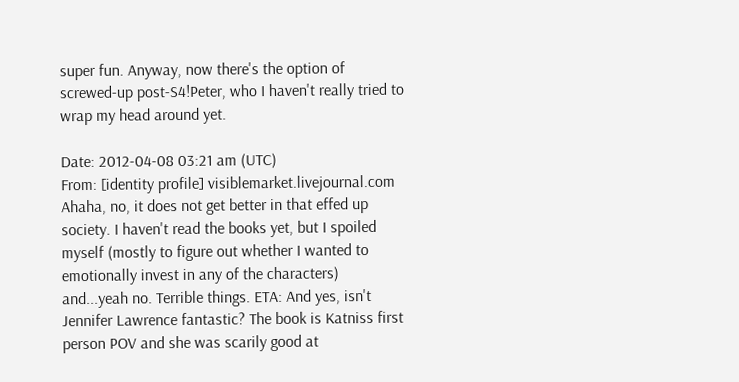super fun. Anyway, now there's the option of screwed-up post-S4!Peter, who I haven't really tried to wrap my head around yet.

Date: 2012-04-08 03:21 am (UTC)
From: [identity profile] visiblemarket.livejournal.com
Ahaha, no, it does not get better in that effed up society. I haven't read the books yet, but I spoiled myself (mostly to figure out whether I wanted to emotionally invest in any of the characters) and...yeah no. Terrible things. ETA: And yes, isn't Jennifer Lawrence fantastic? The book is Katniss first person POV and she was scarily good at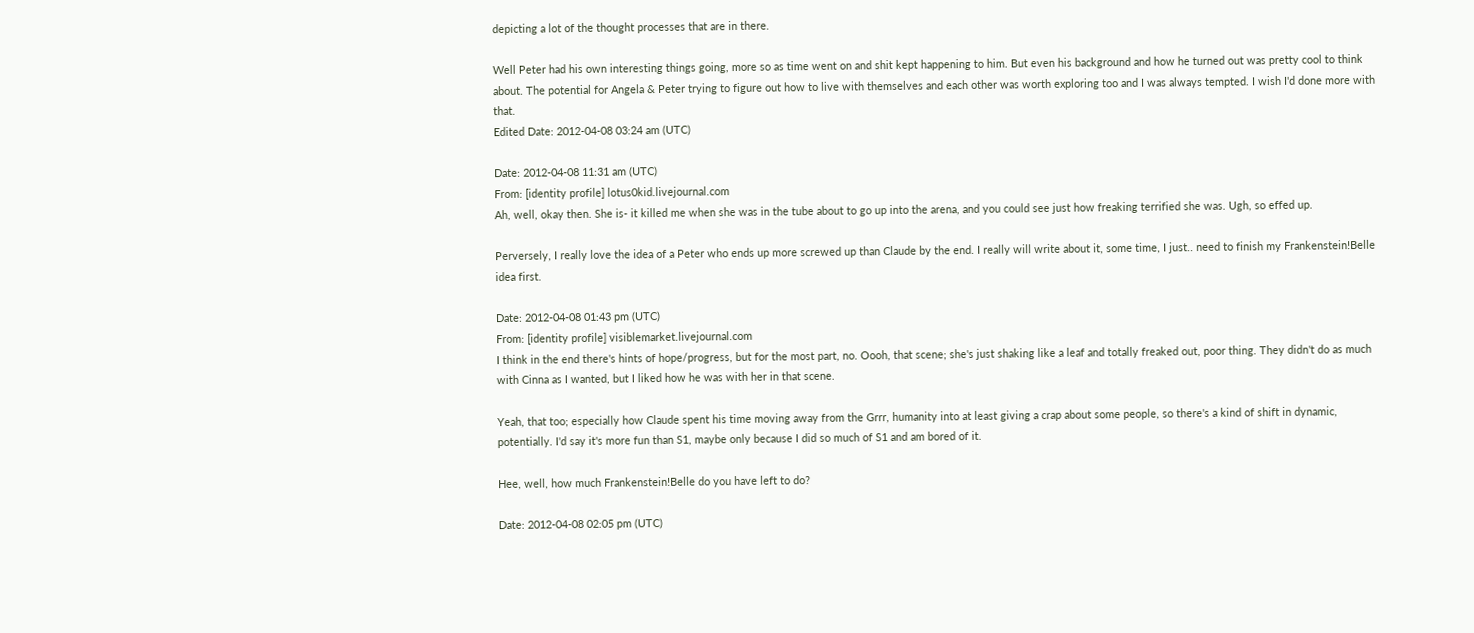depicting a lot of the thought processes that are in there.

Well Peter had his own interesting things going, more so as time went on and shit kept happening to him. But even his background and how he turned out was pretty cool to think about. The potential for Angela & Peter trying to figure out how to live with themselves and each other was worth exploring too and I was always tempted. I wish I'd done more with that.
Edited Date: 2012-04-08 03:24 am (UTC)

Date: 2012-04-08 11:31 am (UTC)
From: [identity profile] lotus0kid.livejournal.com
Ah, well, okay then. She is- it killed me when she was in the tube about to go up into the arena, and you could see just how freaking terrified she was. Ugh, so effed up.

Perversely, I really love the idea of a Peter who ends up more screwed up than Claude by the end. I really will write about it, some time, I just.. need to finish my Frankenstein!Belle idea first.

Date: 2012-04-08 01:43 pm (UTC)
From: [identity profile] visiblemarket.livejournal.com
I think in the end there's hints of hope/progress, but for the most part, no. Oooh, that scene; she's just shaking like a leaf and totally freaked out, poor thing. They didn't do as much with Cinna as I wanted, but I liked how he was with her in that scene.

Yeah, that too; especially how Claude spent his time moving away from the Grrr, humanity into at least giving a crap about some people, so there's a kind of shift in dynamic, potentially. I'd say it's more fun than S1, maybe only because I did so much of S1 and am bored of it.

Hee, well, how much Frankenstein!Belle do you have left to do?

Date: 2012-04-08 02:05 pm (UTC)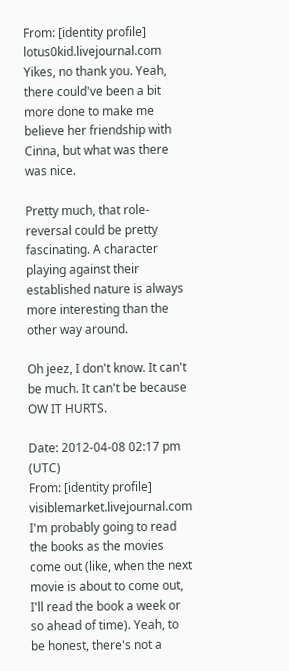From: [identity profile] lotus0kid.livejournal.com
Yikes, no thank you. Yeah, there could've been a bit more done to make me believe her friendship with Cinna, but what was there was nice.

Pretty much, that role-reversal could be pretty fascinating. A character playing against their established nature is always more interesting than the other way around.

Oh jeez, I don't know. It can't be much. It can't be because OW IT HURTS.

Date: 2012-04-08 02:17 pm (UTC)
From: [identity profile] visiblemarket.livejournal.com
I'm probably going to read the books as the movies come out (like, when the next movie is about to come out, I'll read the book a week or so ahead of time). Yeah, to be honest, there's not a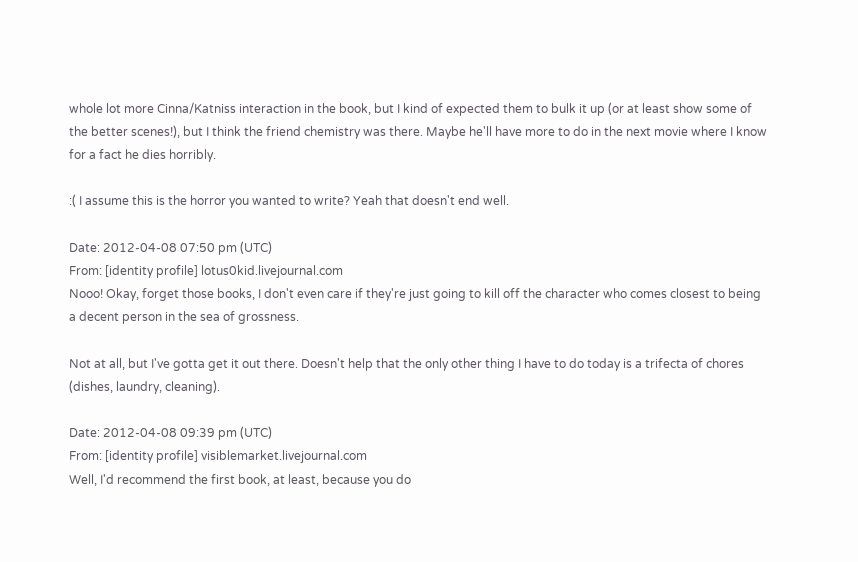whole lot more Cinna/Katniss interaction in the book, but I kind of expected them to bulk it up (or at least show some of the better scenes!), but I think the friend chemistry was there. Maybe he'll have more to do in the next movie where I know for a fact he dies horribly.

:( I assume this is the horror you wanted to write? Yeah that doesn't end well.

Date: 2012-04-08 07:50 pm (UTC)
From: [identity profile] lotus0kid.livejournal.com
Nooo! Okay, forget those books, I don't even care if they're just going to kill off the character who comes closest to being a decent person in the sea of grossness.

Not at all, but I've gotta get it out there. Doesn't help that the only other thing I have to do today is a trifecta of chores (dishes, laundry, cleaning).

Date: 2012-04-08 09:39 pm (UTC)
From: [identity profile] visiblemarket.livejournal.com
Well, I'd recommend the first book, at least, because you do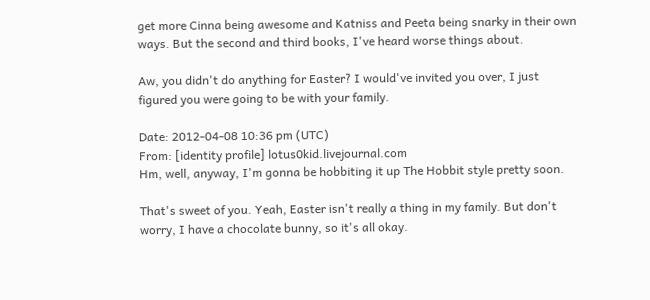get more Cinna being awesome and Katniss and Peeta being snarky in their own ways. But the second and third books, I've heard worse things about.

Aw, you didn't do anything for Easter? I would've invited you over, I just figured you were going to be with your family.

Date: 2012-04-08 10:36 pm (UTC)
From: [identity profile] lotus0kid.livejournal.com
Hm, well, anyway, I'm gonna be hobbiting it up The Hobbit style pretty soon.

That's sweet of you. Yeah, Easter isn't really a thing in my family. But don't worry, I have a chocolate bunny, so it's all okay.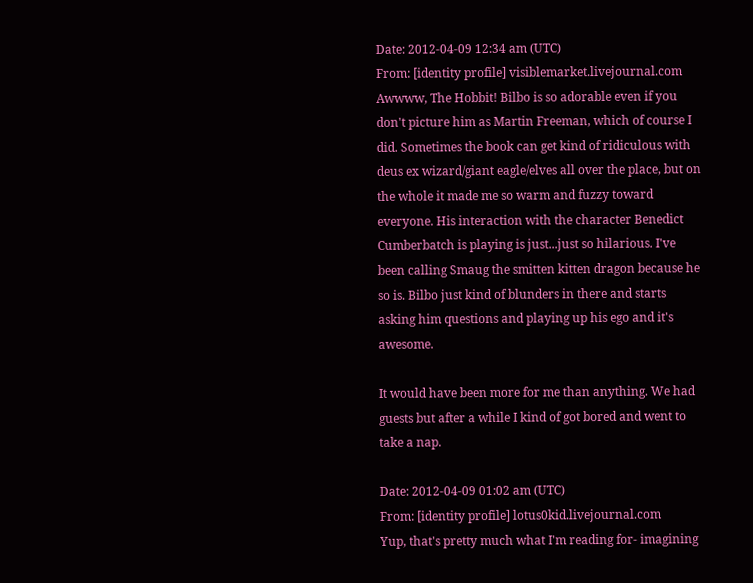Date: 2012-04-09 12:34 am (UTC)
From: [identity profile] visiblemarket.livejournal.com
Awwww, The Hobbit! Bilbo is so adorable even if you don't picture him as Martin Freeman, which of course I did. Sometimes the book can get kind of ridiculous with deus ex wizard/giant eagle/elves all over the place, but on the whole it made me so warm and fuzzy toward everyone. His interaction with the character Benedict Cumberbatch is playing is just...just so hilarious. I've been calling Smaug the smitten kitten dragon because he so is. Bilbo just kind of blunders in there and starts asking him questions and playing up his ego and it's awesome.

It would have been more for me than anything. We had guests but after a while I kind of got bored and went to take a nap.

Date: 2012-04-09 01:02 am (UTC)
From: [identity profile] lotus0kid.livejournal.com
Yup, that's pretty much what I'm reading for- imagining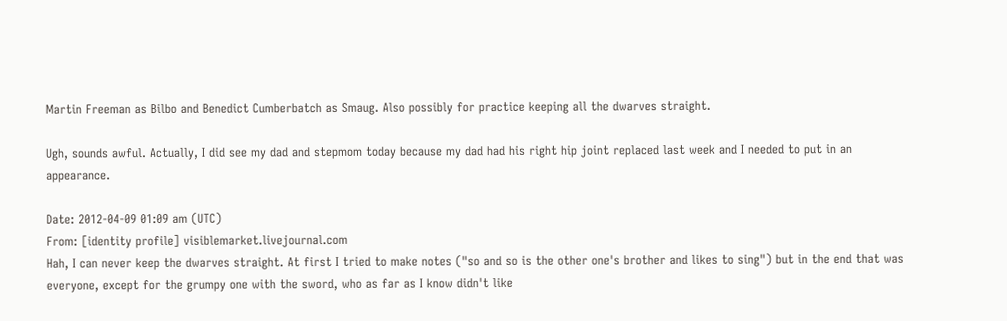Martin Freeman as Bilbo and Benedict Cumberbatch as Smaug. Also possibly for practice keeping all the dwarves straight.

Ugh, sounds awful. Actually, I did see my dad and stepmom today because my dad had his right hip joint replaced last week and I needed to put in an appearance.

Date: 2012-04-09 01:09 am (UTC)
From: [identity profile] visiblemarket.livejournal.com
Hah, I can never keep the dwarves straight. At first I tried to make notes ("so and so is the other one's brother and likes to sing") but in the end that was everyone, except for the grumpy one with the sword, who as far as I know didn't like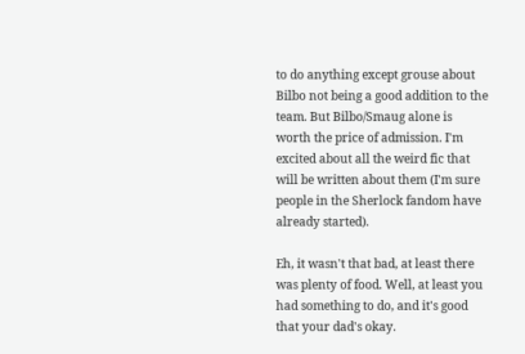to do anything except grouse about Bilbo not being a good addition to the team. But Bilbo/Smaug alone is worth the price of admission. I'm excited about all the weird fic that will be written about them (I'm sure people in the Sherlock fandom have already started).

Eh, it wasn't that bad, at least there was plenty of food. Well, at least you had something to do, and it's good that your dad's okay.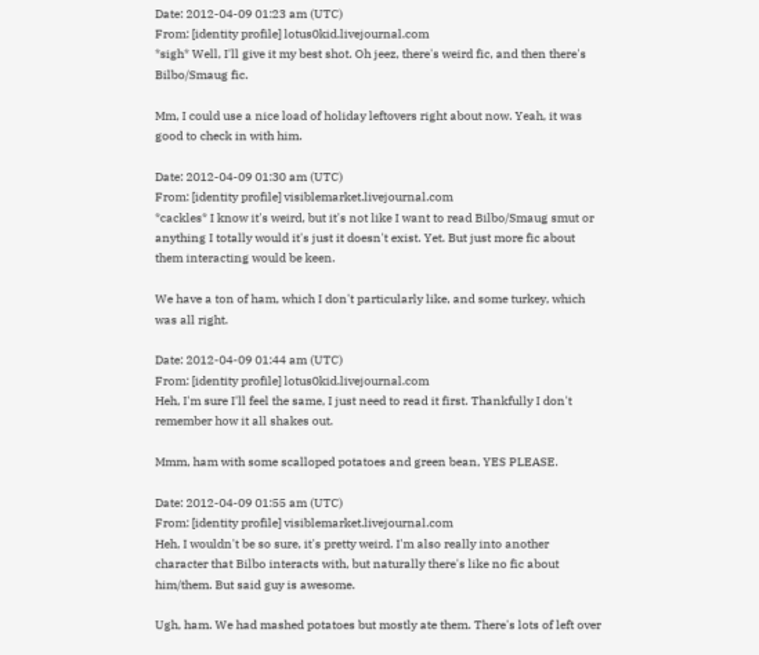Date: 2012-04-09 01:23 am (UTC)
From: [identity profile] lotus0kid.livejournal.com
*sigh* Well, I'll give it my best shot. Oh jeez, there's weird fic, and then there's Bilbo/Smaug fic.

Mm, I could use a nice load of holiday leftovers right about now. Yeah, it was good to check in with him.

Date: 2012-04-09 01:30 am (UTC)
From: [identity profile] visiblemarket.livejournal.com
*cackles* I know it's weird, but it's not like I want to read Bilbo/Smaug smut or anything I totally would it's just it doesn't exist. Yet. But just more fic about them interacting would be keen.

We have a ton of ham, which I don't particularly like, and some turkey, which was all right.

Date: 2012-04-09 01:44 am (UTC)
From: [identity profile] lotus0kid.livejournal.com
Heh, I'm sure I'll feel the same, I just need to read it first. Thankfully I don't remember how it all shakes out.

Mmm, ham with some scalloped potatoes and green bean, YES PLEASE.

Date: 2012-04-09 01:55 am (UTC)
From: [identity profile] visiblemarket.livejournal.com
Heh, I wouldn't be so sure, it's pretty weird. I'm also really into another character that Bilbo interacts with, but naturally there's like no fic about him/them. But said guy is awesome.

Ugh, ham. We had mashed potatoes but mostly ate them. There's lots of left over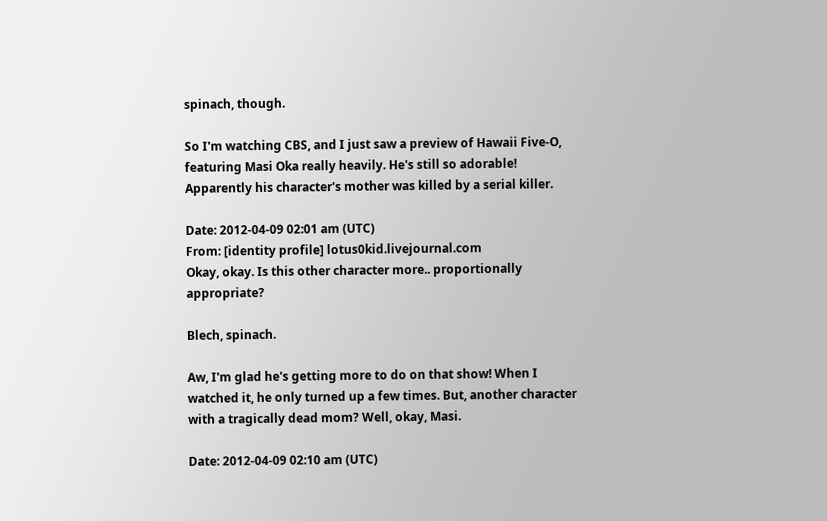spinach, though.

So I'm watching CBS, and I just saw a preview of Hawaii Five-O, featuring Masi Oka really heavily. He's still so adorable! Apparently his character's mother was killed by a serial killer.

Date: 2012-04-09 02:01 am (UTC)
From: [identity profile] lotus0kid.livejournal.com
Okay, okay. Is this other character more.. proportionally appropriate?

Blech, spinach.

Aw, I'm glad he's getting more to do on that show! When I watched it, he only turned up a few times. But, another character with a tragically dead mom? Well, okay, Masi.

Date: 2012-04-09 02:10 am (UTC)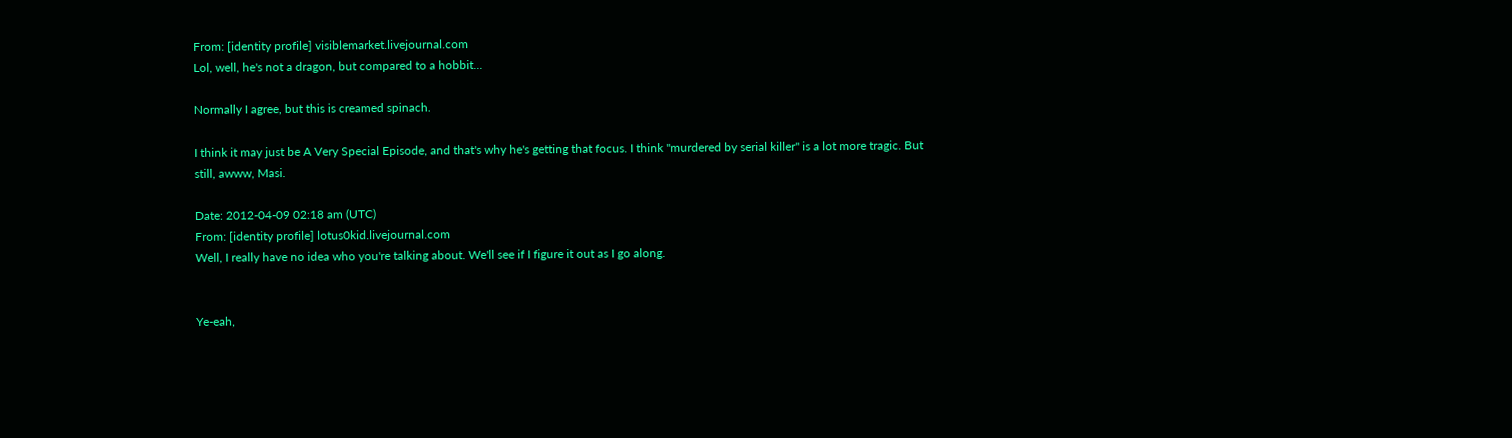From: [identity profile] visiblemarket.livejournal.com
Lol, well, he's not a dragon, but compared to a hobbit...

Normally I agree, but this is creamed spinach.

I think it may just be A Very Special Episode, and that's why he's getting that focus. I think "murdered by serial killer" is a lot more tragic. But still, awww, Masi.

Date: 2012-04-09 02:18 am (UTC)
From: [identity profile] lotus0kid.livejournal.com
Well, I really have no idea who you're talking about. We'll see if I figure it out as I go along.


Ye-eah,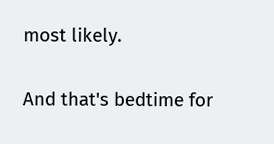most likely.

And that's bedtime for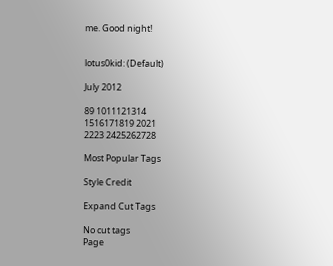me. Good night!


lotus0kid: (Default)

July 2012

89 1011121314
1516171819 2021
2223 2425262728

Most Popular Tags

Style Credit

Expand Cut Tags

No cut tags
Page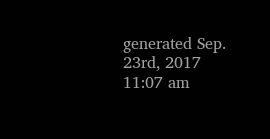generated Sep. 23rd, 2017 11:07 am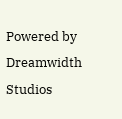Powered by Dreamwidth Studios